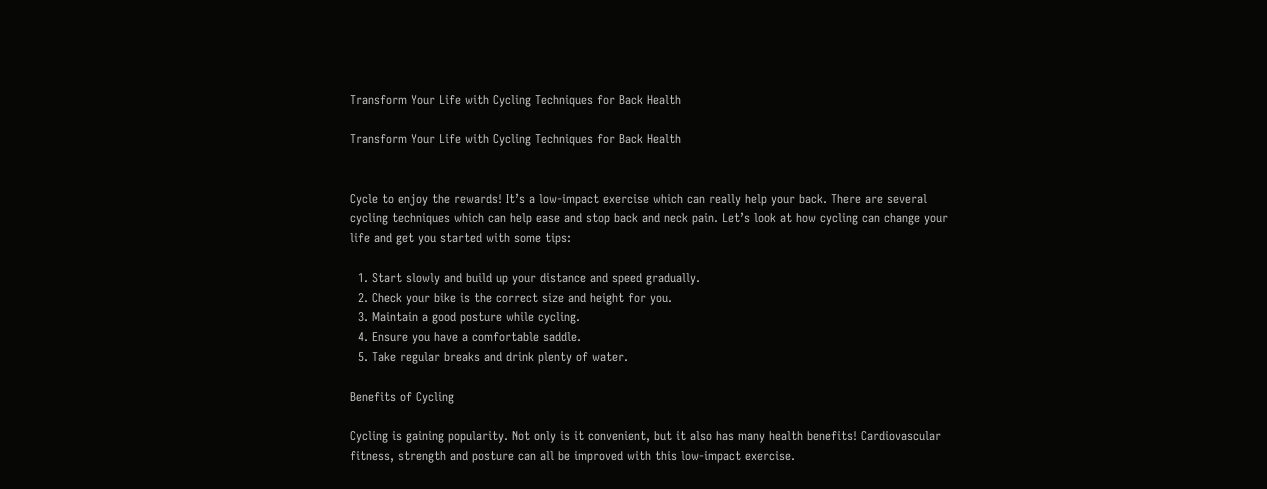Transform Your Life with Cycling Techniques for Back Health

Transform Your Life with Cycling Techniques for Back Health


Cycle to enjoy the rewards! It’s a low-impact exercise which can really help your back. There are several cycling techniques which can help ease and stop back and neck pain. Let’s look at how cycling can change your life and get you started with some tips:

  1. Start slowly and build up your distance and speed gradually.
  2. Check your bike is the correct size and height for you.
  3. Maintain a good posture while cycling.
  4. Ensure you have a comfortable saddle.
  5. Take regular breaks and drink plenty of water.

Benefits of Cycling

Cycling is gaining popularity. Not only is it convenient, but it also has many health benefits! Cardiovascular fitness, strength and posture can all be improved with this low-impact exercise.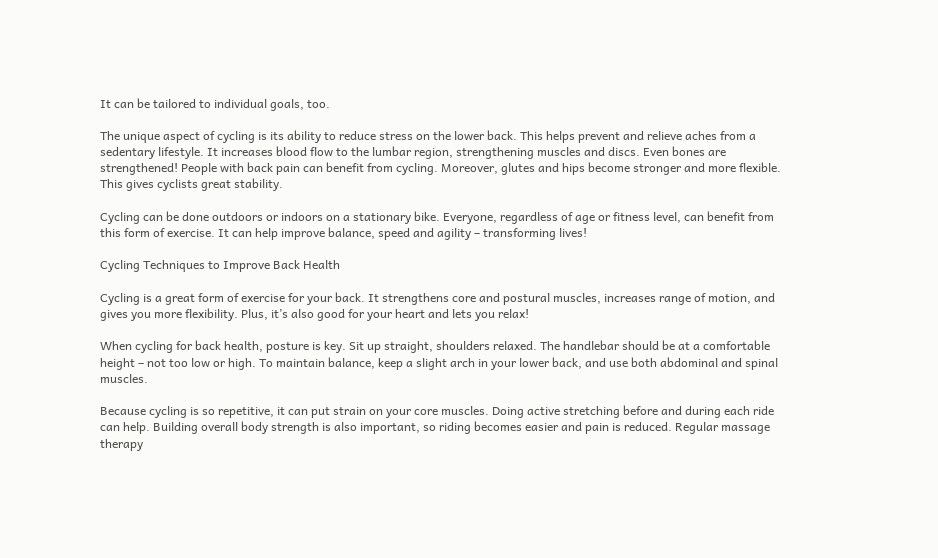It can be tailored to individual goals, too.

The unique aspect of cycling is its ability to reduce stress on the lower back. This helps prevent and relieve aches from a sedentary lifestyle. It increases blood flow to the lumbar region, strengthening muscles and discs. Even bones are strengthened! People with back pain can benefit from cycling. Moreover, glutes and hips become stronger and more flexible. This gives cyclists great stability.

Cycling can be done outdoors or indoors on a stationary bike. Everyone, regardless of age or fitness level, can benefit from this form of exercise. It can help improve balance, speed and agility – transforming lives!

Cycling Techniques to Improve Back Health

Cycling is a great form of exercise for your back. It strengthens core and postural muscles, increases range of motion, and gives you more flexibility. Plus, it’s also good for your heart and lets you relax!

When cycling for back health, posture is key. Sit up straight, shoulders relaxed. The handlebar should be at a comfortable height – not too low or high. To maintain balance, keep a slight arch in your lower back, and use both abdominal and spinal muscles.

Because cycling is so repetitive, it can put strain on your core muscles. Doing active stretching before and during each ride can help. Building overall body strength is also important, so riding becomes easier and pain is reduced. Regular massage therapy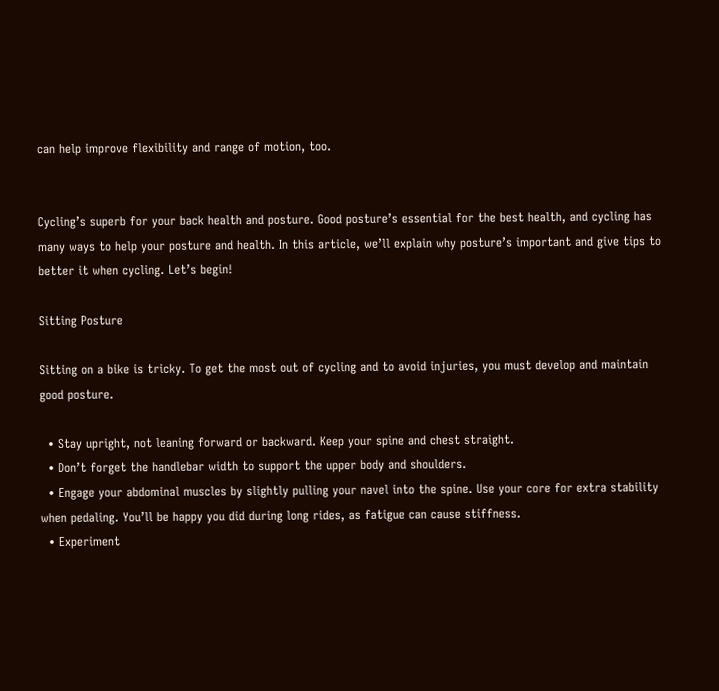can help improve flexibility and range of motion, too.


Cycling’s superb for your back health and posture. Good posture’s essential for the best health, and cycling has many ways to help your posture and health. In this article, we’ll explain why posture’s important and give tips to better it when cycling. Let’s begin!

Sitting Posture

Sitting on a bike is tricky. To get the most out of cycling and to avoid injuries, you must develop and maintain good posture.

  • Stay upright, not leaning forward or backward. Keep your spine and chest straight.
  • Don’t forget the handlebar width to support the upper body and shoulders.
  • Engage your abdominal muscles by slightly pulling your navel into the spine. Use your core for extra stability when pedaling. You’ll be happy you did during long rides, as fatigue can cause stiffness.
  • Experiment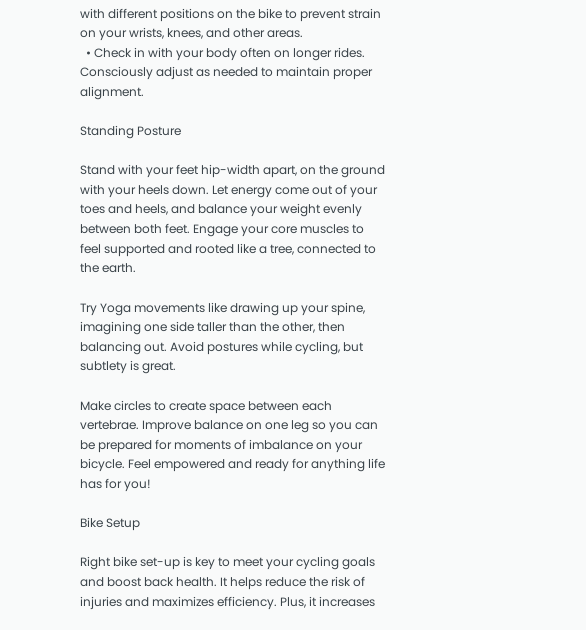with different positions on the bike to prevent strain on your wrists, knees, and other areas.
  • Check in with your body often on longer rides. Consciously adjust as needed to maintain proper alignment.

Standing Posture

Stand with your feet hip-width apart, on the ground with your heels down. Let energy come out of your toes and heels, and balance your weight evenly between both feet. Engage your core muscles to feel supported and rooted like a tree, connected to the earth.

Try Yoga movements like drawing up your spine, imagining one side taller than the other, then balancing out. Avoid postures while cycling, but subtlety is great.

Make circles to create space between each vertebrae. Improve balance on one leg so you can be prepared for moments of imbalance on your bicycle. Feel empowered and ready for anything life has for you!

Bike Setup

Right bike set-up is key to meet your cycling goals and boost back health. It helps reduce the risk of injuries and maximizes efficiency. Plus, it increases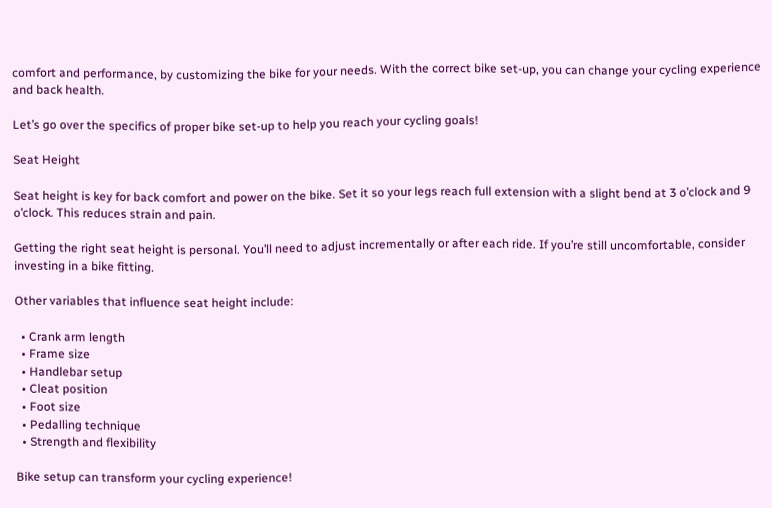comfort and performance, by customizing the bike for your needs. With the correct bike set-up, you can change your cycling experience and back health.

Let’s go over the specifics of proper bike set-up to help you reach your cycling goals!

Seat Height

Seat height is key for back comfort and power on the bike. Set it so your legs reach full extension with a slight bend at 3 o’clock and 9 o’clock. This reduces strain and pain.

Getting the right seat height is personal. You’ll need to adjust incrementally or after each ride. If you’re still uncomfortable, consider investing in a bike fitting.

Other variables that influence seat height include:

  • Crank arm length
  • Frame size
  • Handlebar setup
  • Cleat position
  • Foot size
  • Pedalling technique
  • Strength and flexibility

Bike setup can transform your cycling experience!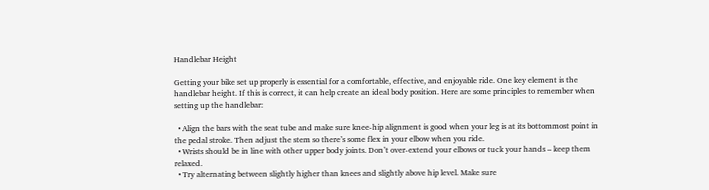Handlebar Height

Getting your bike set up properly is essential for a comfortable, effective, and enjoyable ride. One key element is the handlebar height. If this is correct, it can help create an ideal body position. Here are some principles to remember when setting up the handlebar:

  • Align the bars with the seat tube and make sure knee-hip alignment is good when your leg is at its bottommost point in the pedal stroke. Then adjust the stem so there’s some flex in your elbow when you ride.
  • Wrists should be in line with other upper body joints. Don’t over-extend your elbows or tuck your hands – keep them relaxed.
  • Try alternating between slightly higher than knees and slightly above hip level. Make sure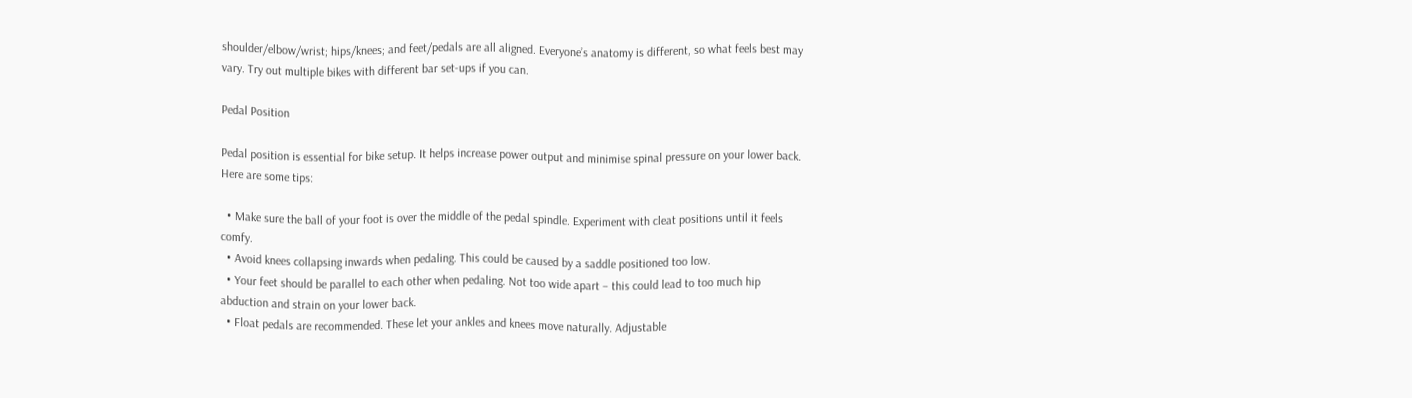shoulder/elbow/wrist; hips/knees; and feet/pedals are all aligned. Everyone’s anatomy is different, so what feels best may vary. Try out multiple bikes with different bar set-ups if you can.

Pedal Position

Pedal position is essential for bike setup. It helps increase power output and minimise spinal pressure on your lower back. Here are some tips:

  • Make sure the ball of your foot is over the middle of the pedal spindle. Experiment with cleat positions until it feels comfy.
  • Avoid knees collapsing inwards when pedaling. This could be caused by a saddle positioned too low.
  • Your feet should be parallel to each other when pedaling. Not too wide apart – this could lead to too much hip abduction and strain on your lower back.
  • Float pedals are recommended. These let your ankles and knees move naturally. Adjustable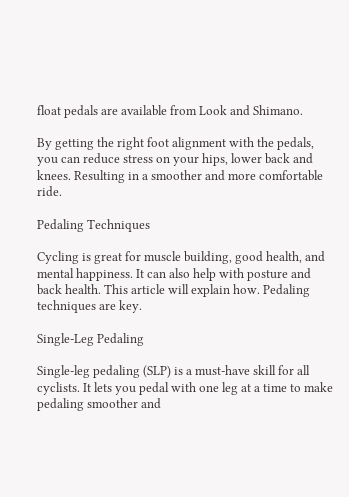float pedals are available from Look and Shimano.

By getting the right foot alignment with the pedals, you can reduce stress on your hips, lower back and knees. Resulting in a smoother and more comfortable ride.

Pedaling Techniques

Cycling is great for muscle building, good health, and mental happiness. It can also help with posture and back health. This article will explain how. Pedaling techniques are key.

Single-Leg Pedaling

Single-leg pedaling (SLP) is a must-have skill for all cyclists. It lets you pedal with one leg at a time to make pedaling smoother and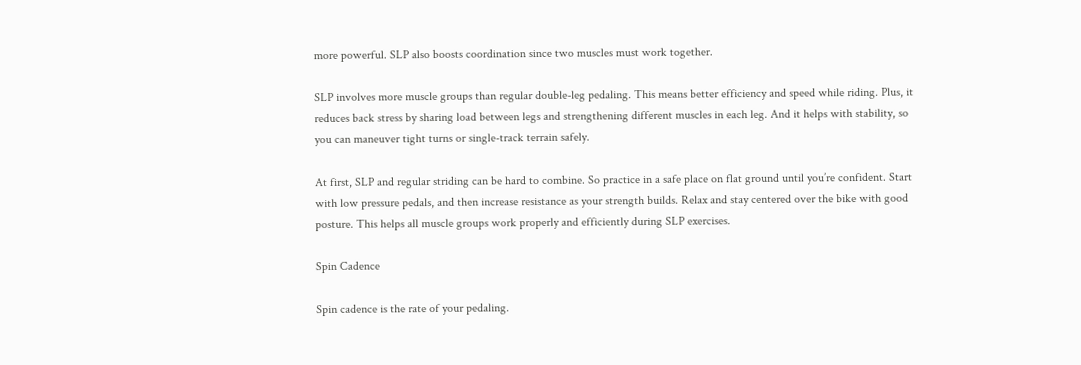more powerful. SLP also boosts coordination since two muscles must work together.

SLP involves more muscle groups than regular double-leg pedaling. This means better efficiency and speed while riding. Plus, it reduces back stress by sharing load between legs and strengthening different muscles in each leg. And it helps with stability, so you can maneuver tight turns or single-track terrain safely.

At first, SLP and regular striding can be hard to combine. So practice in a safe place on flat ground until you’re confident. Start with low pressure pedals, and then increase resistance as your strength builds. Relax and stay centered over the bike with good posture. This helps all muscle groups work properly and efficiently during SLP exercises.

Spin Cadence

Spin cadence is the rate of your pedaling.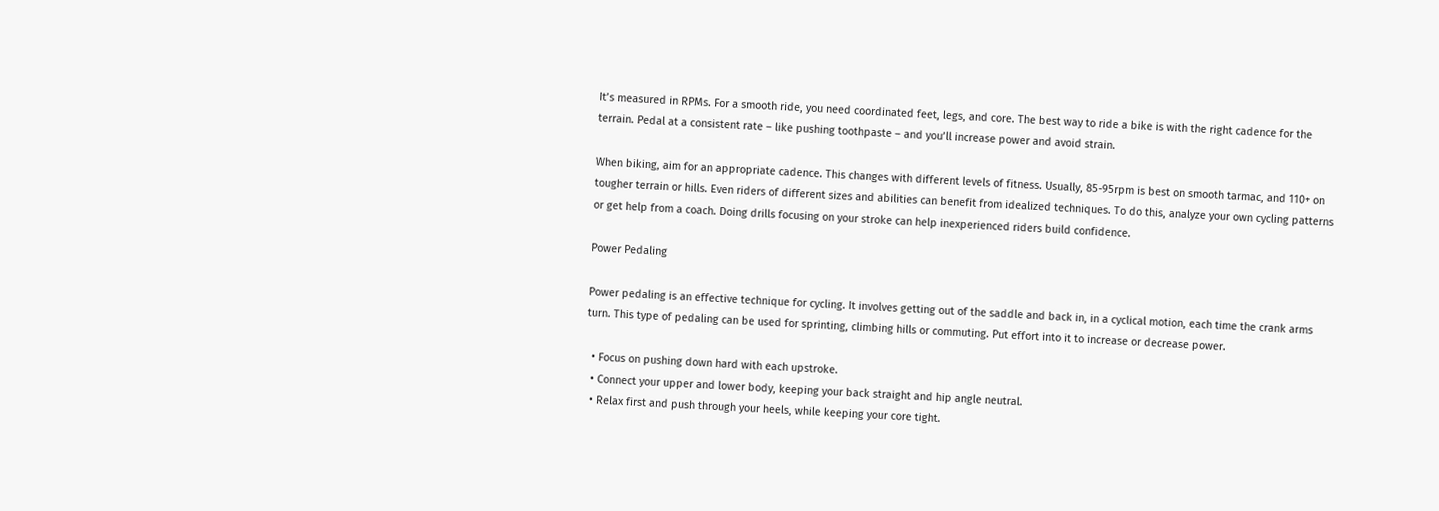It’s measured in RPMs. For a smooth ride, you need coordinated feet, legs, and core. The best way to ride a bike is with the right cadence for the terrain. Pedal at a consistent rate – like pushing toothpaste – and you’ll increase power and avoid strain.

When biking, aim for an appropriate cadence. This changes with different levels of fitness. Usually, 85-95rpm is best on smooth tarmac, and 110+ on tougher terrain or hills. Even riders of different sizes and abilities can benefit from idealized techniques. To do this, analyze your own cycling patterns or get help from a coach. Doing drills focusing on your stroke can help inexperienced riders build confidence.

Power Pedaling

Power pedaling is an effective technique for cycling. It involves getting out of the saddle and back in, in a cyclical motion, each time the crank arms turn. This type of pedaling can be used for sprinting, climbing hills or commuting. Put effort into it to increase or decrease power.

  • Focus on pushing down hard with each upstroke.
  • Connect your upper and lower body, keeping your back straight and hip angle neutral.
  • Relax first and push through your heels, while keeping your core tight.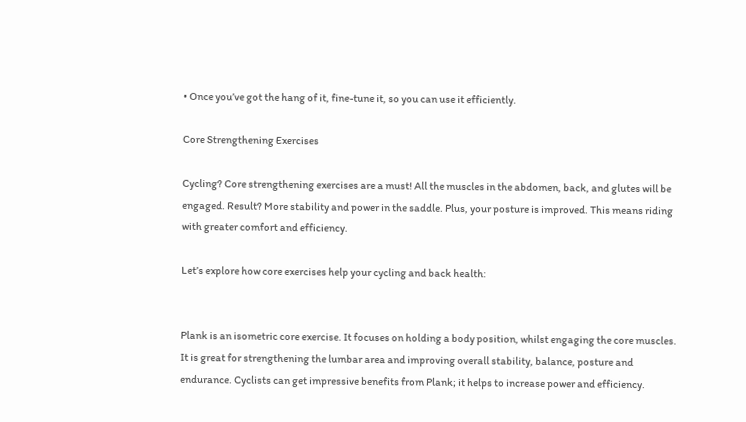• Once you’ve got the hang of it, fine-tune it, so you can use it efficiently.

Core Strengthening Exercises

Cycling? Core strengthening exercises are a must! All the muscles in the abdomen, back, and glutes will be engaged. Result? More stability and power in the saddle. Plus, your posture is improved. This means riding with greater comfort and efficiency.

Let’s explore how core exercises help your cycling and back health:


Plank is an isometric core exercise. It focuses on holding a body position, whilst engaging the core muscles. It is great for strengthening the lumbar area and improving overall stability, balance, posture and endurance. Cyclists can get impressive benefits from Plank; it helps to increase power and efficiency.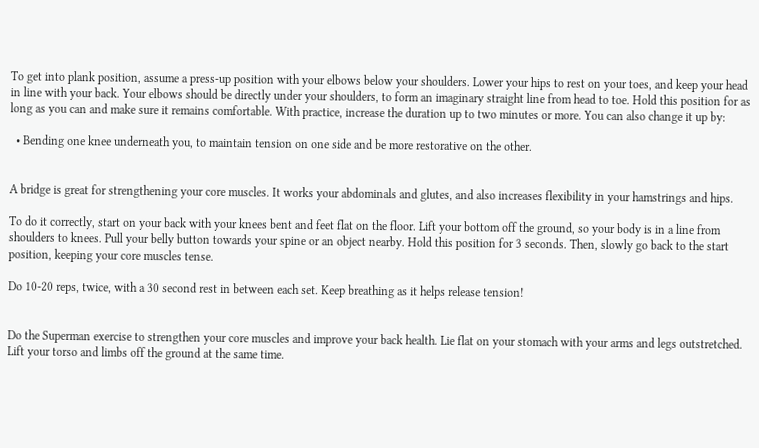To get into plank position, assume a press-up position with your elbows below your shoulders. Lower your hips to rest on your toes, and keep your head in line with your back. Your elbows should be directly under your shoulders, to form an imaginary straight line from head to toe. Hold this position for as long as you can and make sure it remains comfortable. With practice, increase the duration up to two minutes or more. You can also change it up by:

  • Bending one knee underneath you, to maintain tension on one side and be more restorative on the other.


A bridge is great for strengthening your core muscles. It works your abdominals and glutes, and also increases flexibility in your hamstrings and hips.

To do it correctly, start on your back with your knees bent and feet flat on the floor. Lift your bottom off the ground, so your body is in a line from shoulders to knees. Pull your belly button towards your spine or an object nearby. Hold this position for 3 seconds. Then, slowly go back to the start position, keeping your core muscles tense.

Do 10-20 reps, twice, with a 30 second rest in between each set. Keep breathing as it helps release tension!


Do the Superman exercise to strengthen your core muscles and improve your back health. Lie flat on your stomach with your arms and legs outstretched. Lift your torso and limbs off the ground at the same time.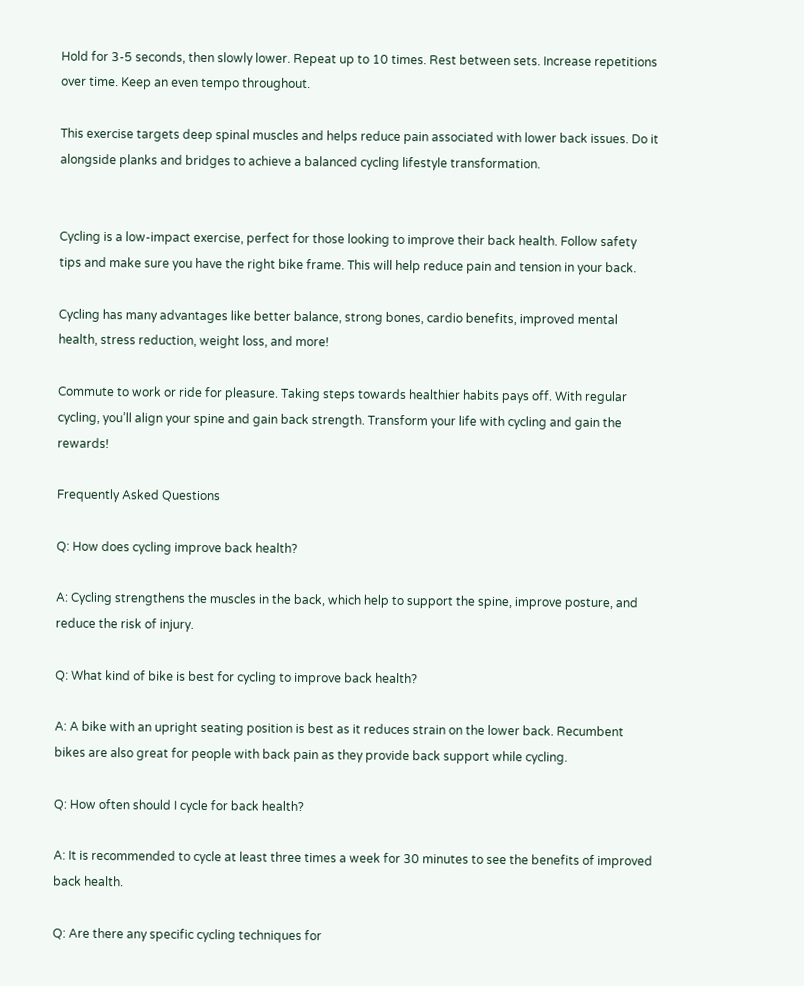Hold for 3-5 seconds, then slowly lower. Repeat up to 10 times. Rest between sets. Increase repetitions over time. Keep an even tempo throughout.

This exercise targets deep spinal muscles and helps reduce pain associated with lower back issues. Do it alongside planks and bridges to achieve a balanced cycling lifestyle transformation.


Cycling is a low-impact exercise, perfect for those looking to improve their back health. Follow safety tips and make sure you have the right bike frame. This will help reduce pain and tension in your back.

Cycling has many advantages like better balance, strong bones, cardio benefits, improved mental health, stress reduction, weight loss, and more!

Commute to work or ride for pleasure. Taking steps towards healthier habits pays off. With regular cycling, you’ll align your spine and gain back strength. Transform your life with cycling and gain the rewards!

Frequently Asked Questions

Q: How does cycling improve back health?

A: Cycling strengthens the muscles in the back, which help to support the spine, improve posture, and reduce the risk of injury.

Q: What kind of bike is best for cycling to improve back health?

A: A bike with an upright seating position is best as it reduces strain on the lower back. Recumbent bikes are also great for people with back pain as they provide back support while cycling.

Q: How often should I cycle for back health?

A: It is recommended to cycle at least three times a week for 30 minutes to see the benefits of improved back health.

Q: Are there any specific cycling techniques for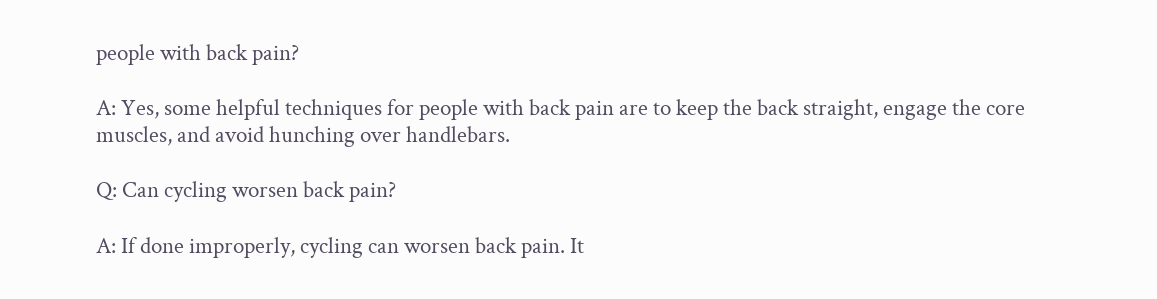people with back pain?

A: Yes, some helpful techniques for people with back pain are to keep the back straight, engage the core muscles, and avoid hunching over handlebars.

Q: Can cycling worsen back pain?

A: If done improperly, cycling can worsen back pain. It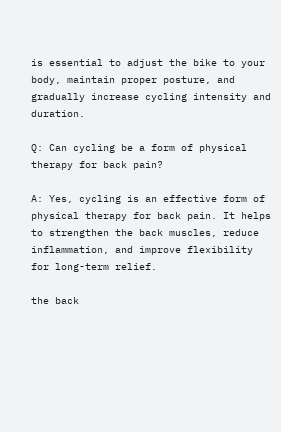is essential to adjust the bike to your body, maintain proper posture, and gradually increase cycling intensity and duration.

Q: Can cycling be a form of physical therapy for back pain?

A: Yes, cycling is an effective form of physical therapy for back pain. It helps to strengthen the back muscles, reduce inflammation, and improve flexibility for long-term relief.

the back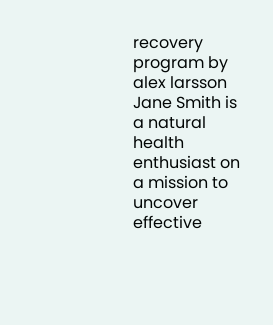recovery program by alex larsson
Jane Smith is a natural health enthusiast on a mission to uncover effective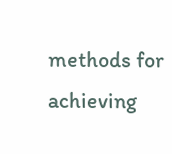methods for achieving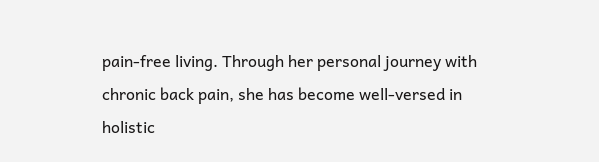pain-free living. Through her personal journey with chronic back pain, she has become well-versed in holistic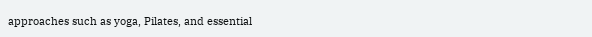approaches such as yoga, Pilates, and essential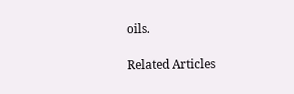oils.

Related Articles